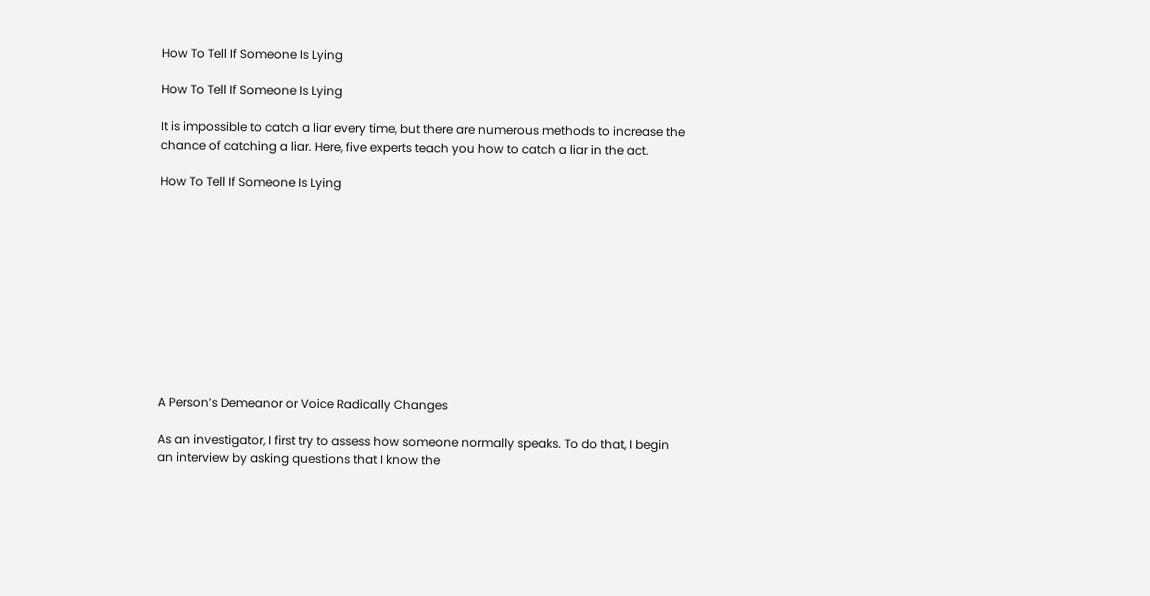How To Tell If Someone Is Lying

How To Tell If Someone Is Lying

It is impossible to catch a liar every time, but there are numerous methods to increase the chance of catching a liar. Here, five experts teach you how to catch a liar in the act.

How To Tell If Someone Is Lying











A Person’s Demeanor or Voice Radically Changes

As an investigator, I first try to assess how someone normally speaks. To do that, I begin an interview by asking questions that I know the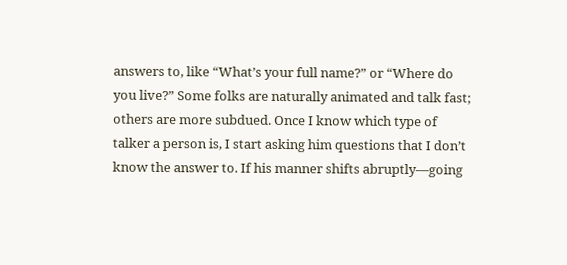answers to, like “What’s your full name?” or “Where do you live?” Some folks are naturally animated and talk fast; others are more subdued. Once I know which type of talker a person is, I start asking him questions that I don’t know the answer to. If his manner shifts abruptly—going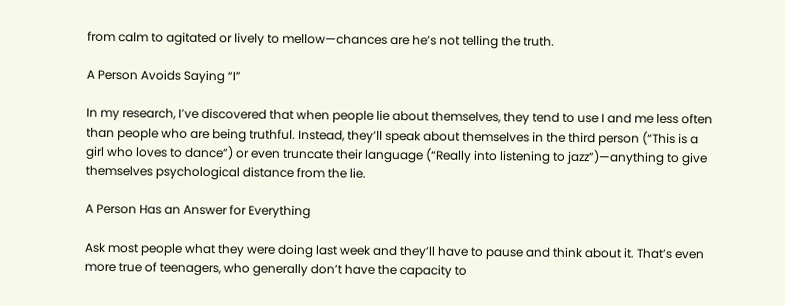from calm to agitated or lively to mellow—chances are he’s not telling the truth.

A Person Avoids Saying “I”

In my research, I’ve discovered that when people lie about themselves, they tend to use I and me less often than people who are being truthful. Instead, they’ll speak about themselves in the third person (“This is a girl who loves to dance”) or even truncate their language (“Really into listening to jazz”)—anything to give themselves psychological distance from the lie.

A Person Has an Answer for Everything

Ask most people what they were doing last week and they’ll have to pause and think about it. That’s even more true of teenagers, who generally don’t have the capacity to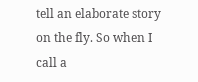tell an elaborate story on the fly. So when I call a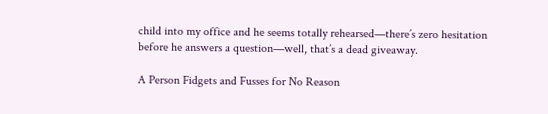child into my office and he seems totally rehearsed—there’s zero hesitation before he answers a question—well, that’s a dead giveaway.

A Person Fidgets and Fusses for No Reason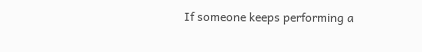If someone keeps performing a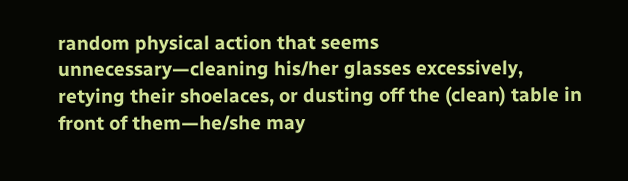random physical action that seems unnecessary—cleaning his/her glasses excessively, retying their shoelaces, or dusting off the (clean) table in front of them—he/she may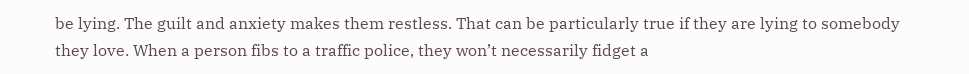be lying. The guilt and anxiety makes them restless. That can be particularly true if they are lying to somebody they love. When a person fibs to a traffic police, they won’t necessarily fidget a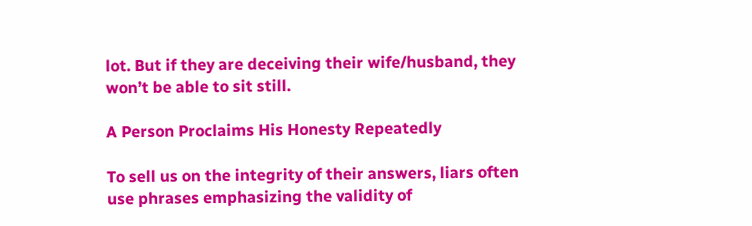lot. But if they are deceiving their wife/husband, they won’t be able to sit still.

A Person Proclaims His Honesty Repeatedly

To sell us on the integrity of their answers, liars often use phrases emphasizing the validity of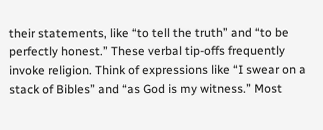their statements, like “to tell the truth” and “to be perfectly honest.” These verbal tip-offs frequently invoke religion. Think of expressions like “I swear on a stack of Bibles” and “as God is my witness.” Most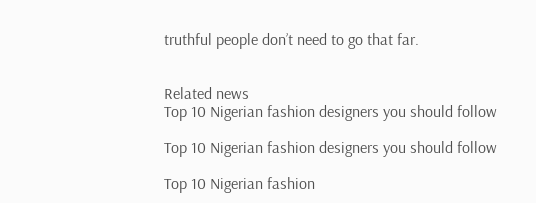truthful people don’t need to go that far.


Related news
Top 10 Nigerian fashion designers you should follow

Top 10 Nigerian fashion designers you should follow

Top 10 Nigerian fashion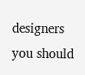designers you should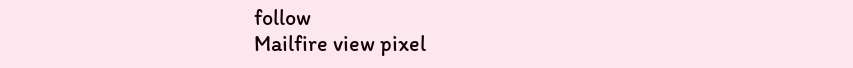follow
Mailfire view pixel